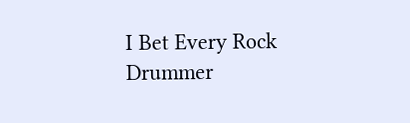I Bet Every Rock Drummer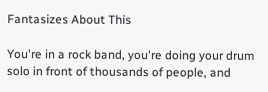Fantasizes About This

You're in a rock band, you're doing your drum solo in front of thousands of people, and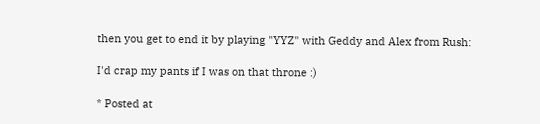then you get to end it by playing "YYZ" with Geddy and Alex from Rush:

I'd crap my pants if I was on that throne :)

* Posted at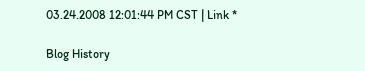03.24.2008 12:01:44 PM CST | Link *

Blog History